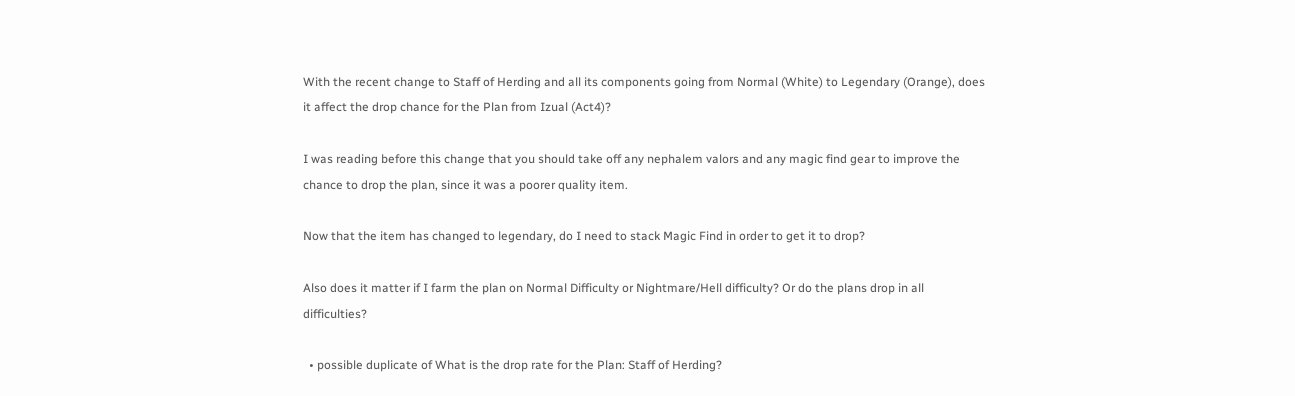With the recent change to Staff of Herding and all its components going from Normal (White) to Legendary (Orange), does it affect the drop chance for the Plan from Izual (Act4)?

I was reading before this change that you should take off any nephalem valors and any magic find gear to improve the chance to drop the plan, since it was a poorer quality item.

Now that the item has changed to legendary, do I need to stack Magic Find in order to get it to drop?

Also does it matter if I farm the plan on Normal Difficulty or Nightmare/Hell difficulty? Or do the plans drop in all difficulties?

  • possible duplicate of What is the drop rate for the Plan: Staff of Herding?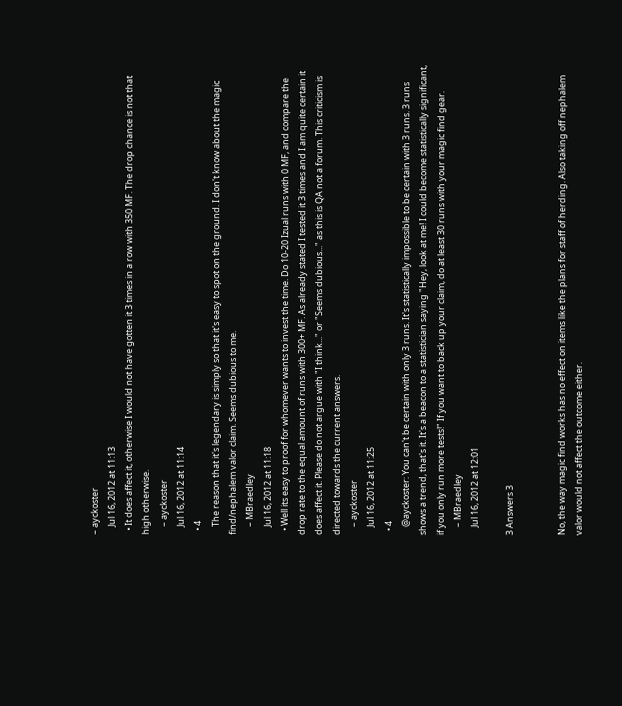– ayckoster
    Jul 16, 2012 at 11:13
  • It does affect it, otherwise I would not have gotten it 3 times in a row with 350 MF. The drop chance is not that high otherwise.
    – ayckoster
    Jul 16, 2012 at 11:14
  • 4
    The reason that it's legendary is simply so that it's easy to spot on the ground. I don't know about the magic find/nephalem valor claim. Seems dubious to me.
    – MBraedley
    Jul 16, 2012 at 11:18
  • Well its easy to proof for whomever wants to invest the time. Do 10-20 Izual runs with 0 MF, and compare the drop rate to the equal amount of runs with 300+ MF. As already stated I tested it 3 times and I am quite certain it does affect it. Please do not argue with "I think..." or "Seems dubious..." as this is QA not a forum. This criticism is directed towards the current answers.
    – ayckoster
    Jul 16, 2012 at 11:25
  • 4
    @ayckoster: You can't be certain with only 3 runs. It's statistically impossible to be certain with 3 runs. 3 runs shows a trend, that's it. It's a beacon to a statistician saying "Hey, look at me! I could become statistically significant, if you only run more tests!" If you want to back up your claim, do at least 30 runs with your magic find gear.
    – MBraedley
    Jul 16, 2012 at 12:01

3 Answers 3


No, the way magic find works has no effect on items like the plans for staff of herding. Also taking off nephalem valor would not affect the outcome either.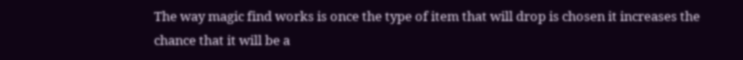The way magic find works is once the type of item that will drop is chosen it increases the chance that it will be a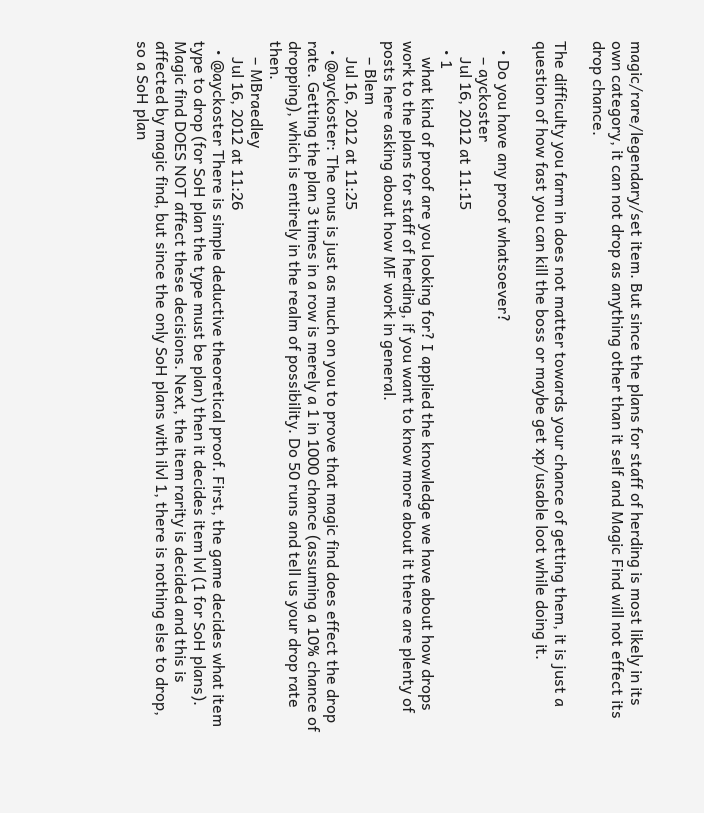magic/rare/legendary/set item. But since the plans for staff of herding is most likely in its own category, it can not drop as anything other than it self and Magic Find will not effect its drop chance.

The difficulty you farm in does not matter towards your chance of getting them, it is just a question of how fast you can kill the boss or maybe get xp/usable loot while doing it.

  • Do you have any proof whatsoever?
    – ayckoster
    Jul 16, 2012 at 11:15
  • 1
    what kind of proof are you looking for? I applied the knowledge we have about how drops work to the plans for staff of herding, if you want to know more about it there are plenty of posts here asking about how MF work in general.
    – Blem
    Jul 16, 2012 at 11:25
  • @ayckoster: The onus is just as much on you to prove that magic find does effect the drop rate. Getting the plan 3 times in a row is merely a 1 in 1000 chance (assuming a 10% chance of dropping), which is entirely in the realm of possibility. Do 50 runs and tell us your drop rate then.
    – MBraedley
    Jul 16, 2012 at 11:26
  • @ayckoster There is simple deductive theoretical proof. First, the game decides what item type to drop (for SoH plan the type must be plan) then it decides item lvl (1 for SoH plans). Magic find DOES NOT affect these decisions. Next, the item rarity is decided and this is affected by magic find, but since the only SoH plans with ilvl 1, there is nothing else to drop, so a SoH plan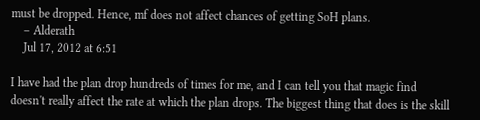must be dropped. Hence, mf does not affect chances of getting SoH plans.
    – Alderath
    Jul 17, 2012 at 6:51

I have had the plan drop hundreds of times for me, and I can tell you that magic find doesn't really affect the rate at which the plan drops. The biggest thing that does is the skill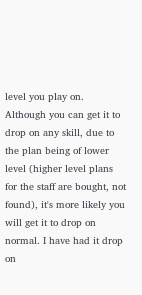level you play on. Although you can get it to drop on any skill, due to the plan being of lower level (higher level plans for the staff are bought, not found), it's more likely you will get it to drop on normal. I have had it drop on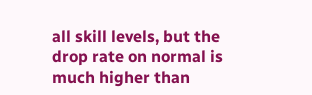all skill levels, but the drop rate on normal is much higher than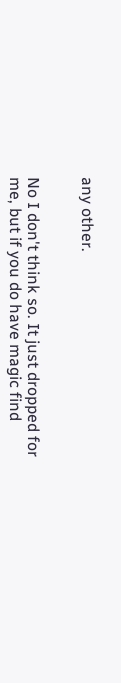any other.


No I don't think so. It just dropped for me, but if you do have magic find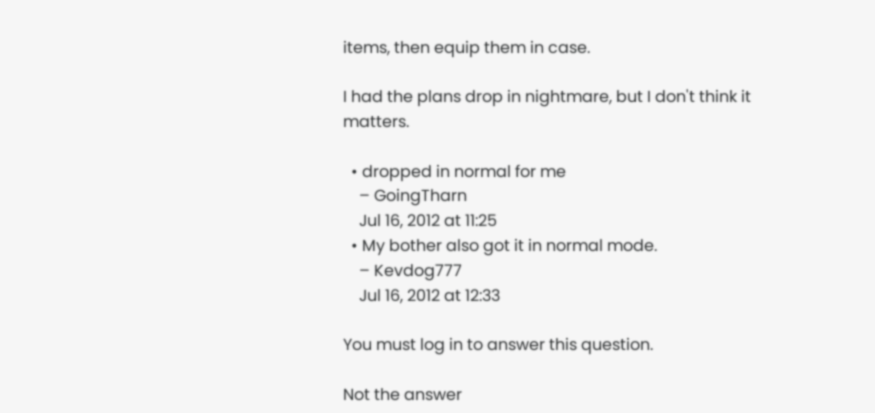items, then equip them in case.

I had the plans drop in nightmare, but I don't think it matters.

  • dropped in normal for me
    – GoingTharn
    Jul 16, 2012 at 11:25
  • My bother also got it in normal mode.
    – Kevdog777
    Jul 16, 2012 at 12:33

You must log in to answer this question.

Not the answer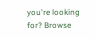you're looking for? Browse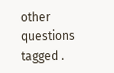other questions tagged .